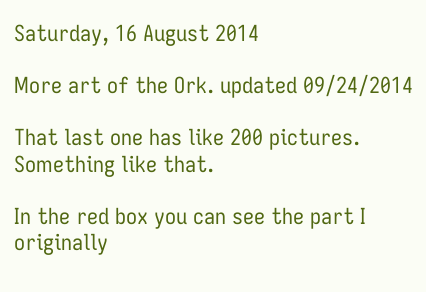Saturday, 16 August 2014

More art of the Ork. updated 09/24/2014

That last one has like 200 pictures. Something like that.

In the red box you can see the part I originally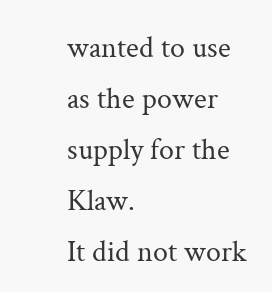wanted to use as the power supply for the Klaw.
It did not work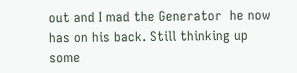out and I mad the Generator  he now has on his back. Still thinking up some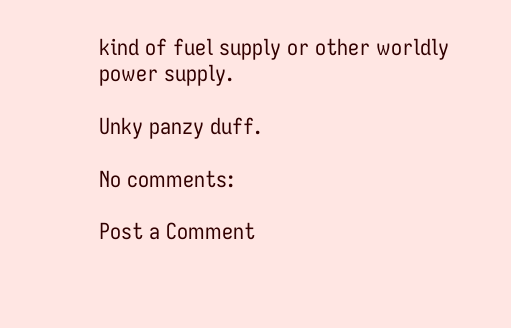kind of fuel supply or other worldly power supply.

Unky panzy duff.

No comments:

Post a Comment